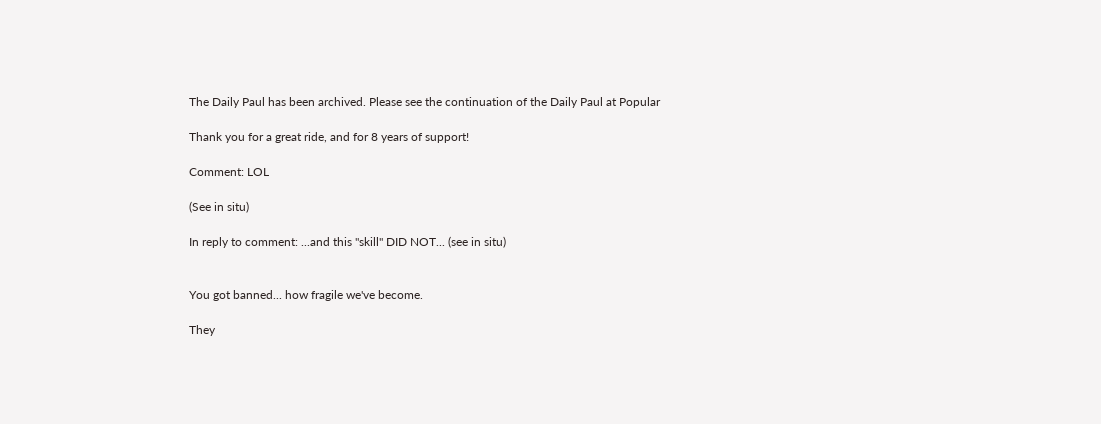The Daily Paul has been archived. Please see the continuation of the Daily Paul at Popular

Thank you for a great ride, and for 8 years of support!

Comment: LOL

(See in situ)

In reply to comment: ...and this "skill" DID NOT... (see in situ)


You got banned... how fragile we've become.

They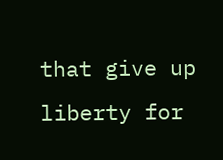that give up liberty for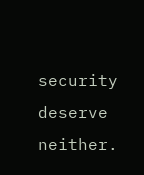security deserve neither.